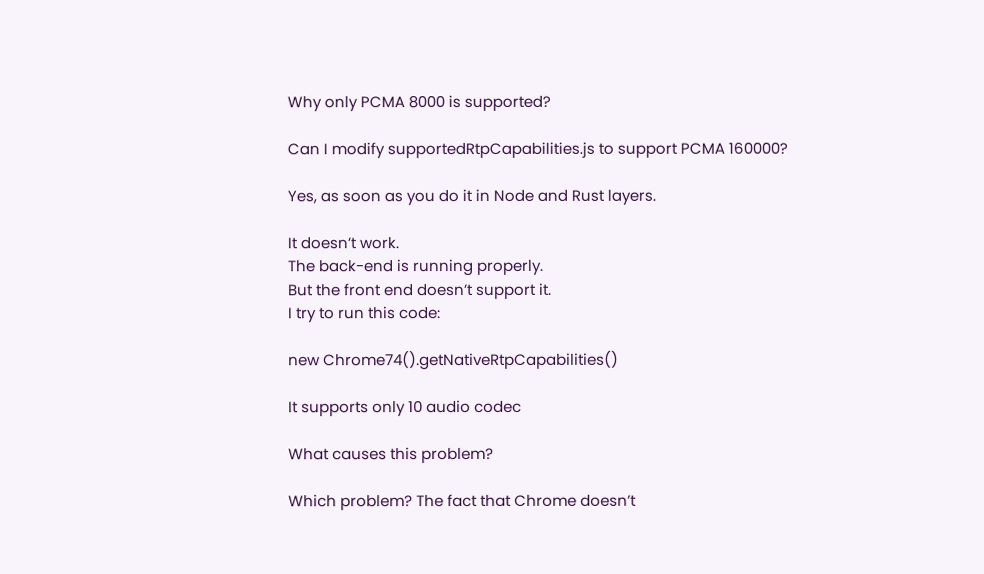Why only PCMA 8000 is supported?

Can I modify supportedRtpCapabilities.js to support PCMA 160000?

Yes, as soon as you do it in Node and Rust layers.

It doesn’t work.
The back-end is running properly.
But the front end doesn’t support it.
I try to run this code:

new Chrome74().getNativeRtpCapabilities()

It supports only 10 audio codec

What causes this problem?

Which problem? The fact that Chrome doesn’t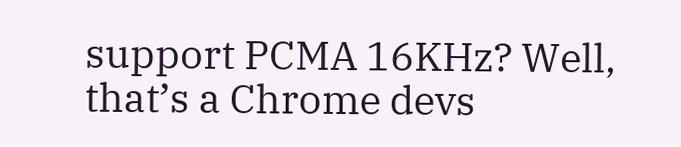support PCMA 16KHz? Well, that’s a Chrome devs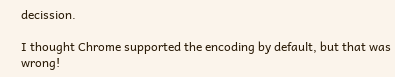decission.

I thought Chrome supported the encoding by default, but that was wrong!